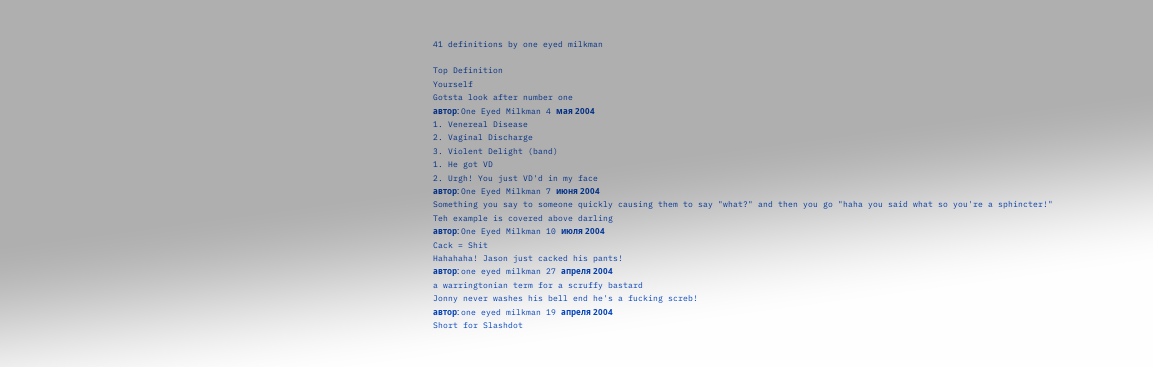41 definitions by one eyed milkman

Top Definition
Yourself
Gotsta look after number one
автор: One Eyed Milkman 4 мая 2004
1. Venereal Disease
2. Vaginal Discharge
3. Violent Delight (band)
1. He got VD
2. Urgh! You just VD'd in my face
автор: One Eyed Milkman 7 июня 2004
Something you say to someone quickly causing them to say "what?" and then you go "haha you said what so you're a sphincter!"
Teh example is covered above darling
автор: One Eyed Milkman 10 июля 2004
Cack = Shit
Hahahaha! Jason just cacked his pants!
автор: one eyed milkman 27 апреля 2004
a warringtonian term for a scruffy bastard
Jonny never washes his bell end he's a fucking screb!
автор: one eyed milkman 19 апреля 2004
Short for Slashdot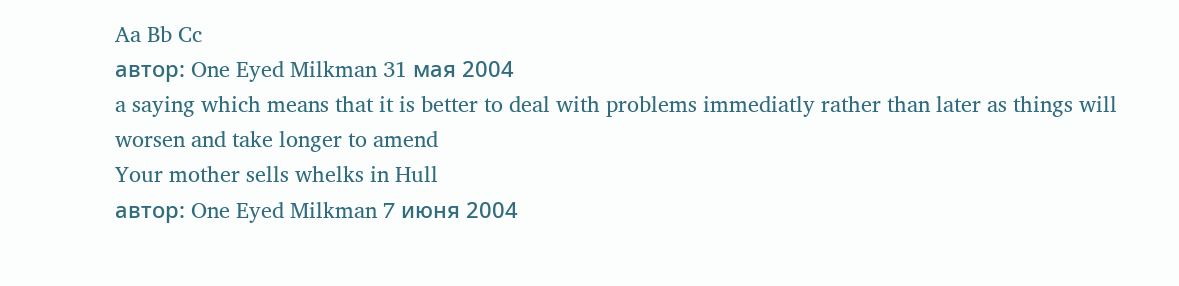Aa Bb Cc
автор: One Eyed Milkman 31 мая 2004
a saying which means that it is better to deal with problems immediatly rather than later as things will worsen and take longer to amend
Your mother sells whelks in Hull
автор: One Eyed Milkman 7 июня 2004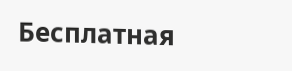Бесплатная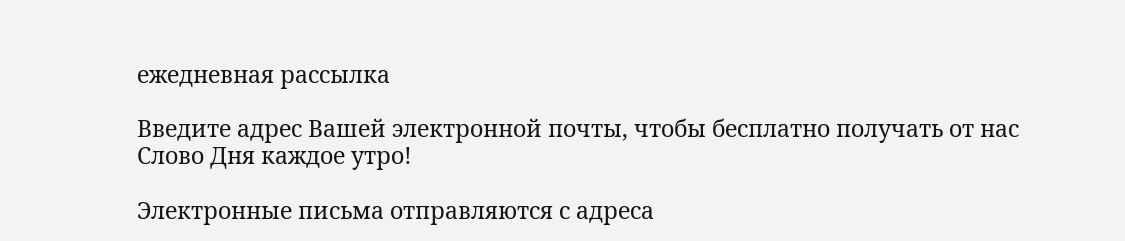ежедневная рассылка

Введите адрес Вашей электронной почты, чтобы бесплатно получать от нас Слово Дня каждое утро!

Электронные письма отправляются с адреса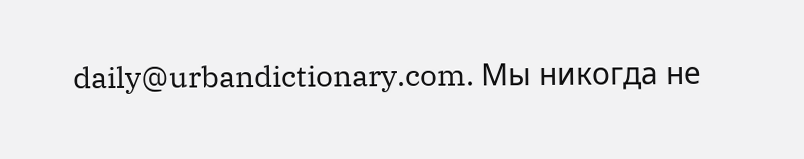daily@urbandictionary.com. Мы никогда не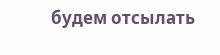будем отсылать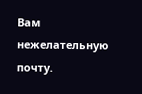Вам нежелательную почту.